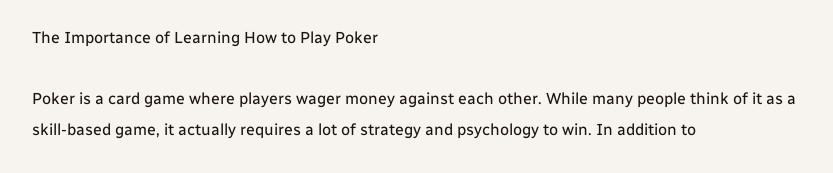The Importance of Learning How to Play Poker

Poker is a card game where players wager money against each other. While many people think of it as a skill-based game, it actually requires a lot of strategy and psychology to win. In addition to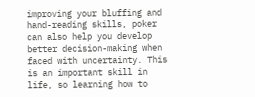improving your bluffing and hand-reading skills, poker can also help you develop better decision-making when faced with uncertainty. This is an important skill in life, so learning how to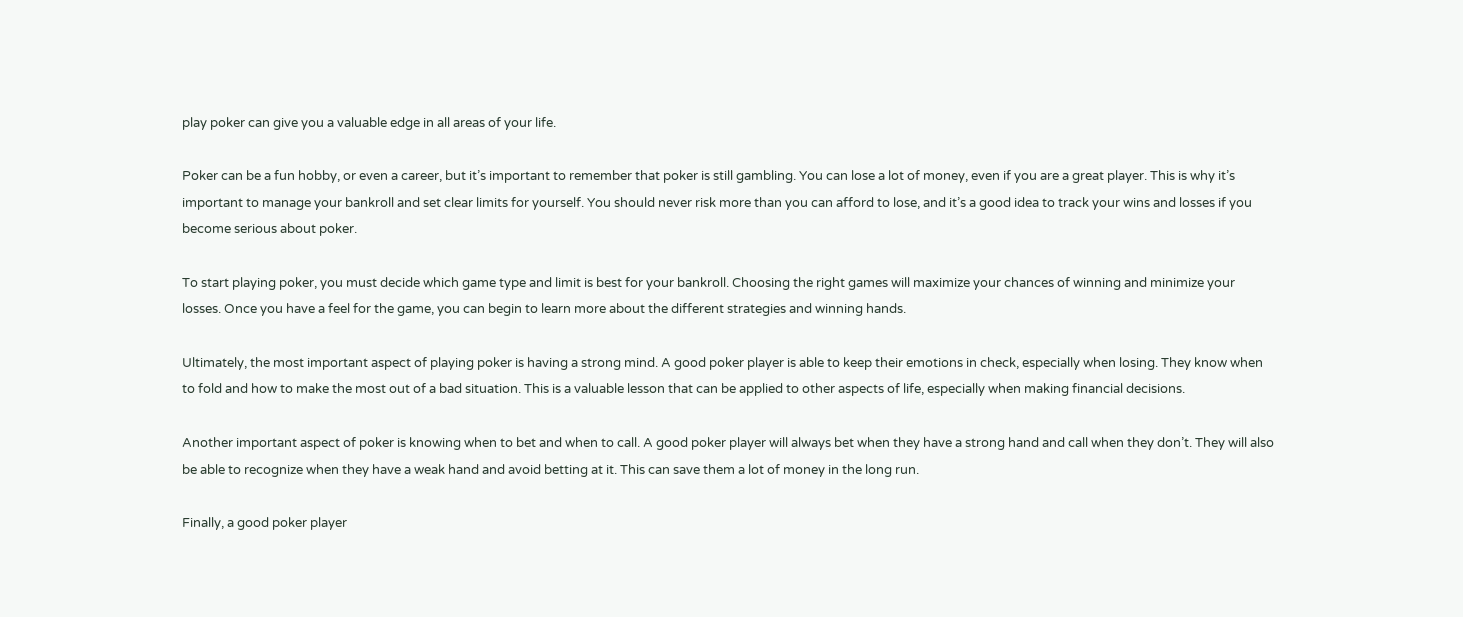play poker can give you a valuable edge in all areas of your life.

Poker can be a fun hobby, or even a career, but it’s important to remember that poker is still gambling. You can lose a lot of money, even if you are a great player. This is why it’s important to manage your bankroll and set clear limits for yourself. You should never risk more than you can afford to lose, and it’s a good idea to track your wins and losses if you become serious about poker.

To start playing poker, you must decide which game type and limit is best for your bankroll. Choosing the right games will maximize your chances of winning and minimize your losses. Once you have a feel for the game, you can begin to learn more about the different strategies and winning hands.

Ultimately, the most important aspect of playing poker is having a strong mind. A good poker player is able to keep their emotions in check, especially when losing. They know when to fold and how to make the most out of a bad situation. This is a valuable lesson that can be applied to other aspects of life, especially when making financial decisions.

Another important aspect of poker is knowing when to bet and when to call. A good poker player will always bet when they have a strong hand and call when they don’t. They will also be able to recognize when they have a weak hand and avoid betting at it. This can save them a lot of money in the long run.

Finally, a good poker player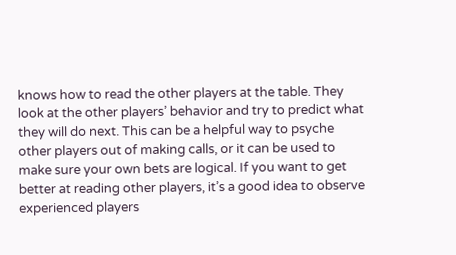knows how to read the other players at the table. They look at the other players’ behavior and try to predict what they will do next. This can be a helpful way to psyche other players out of making calls, or it can be used to make sure your own bets are logical. If you want to get better at reading other players, it’s a good idea to observe experienced players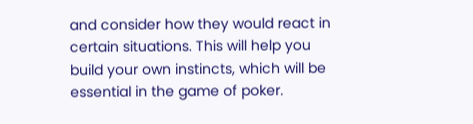and consider how they would react in certain situations. This will help you build your own instincts, which will be essential in the game of poker.